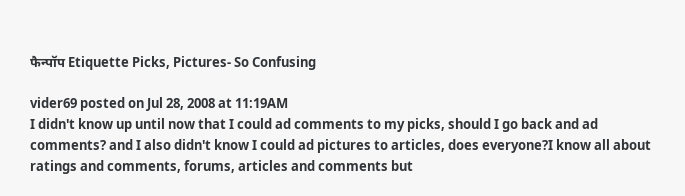फैन्पॉप Etiquette Picks, Pictures- So Confusing

vider69 posted on Jul 28, 2008 at 11:19AM
I didn't know up until now that I could ad comments to my picks, should I go back and ad comments? and I also didn't know I could ad pictures to articles, does everyone?I know all about ratings and comments, forums, articles and comments but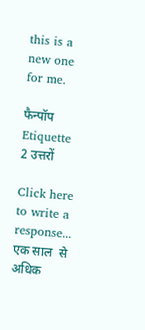this is a new one for me.

फैन्पॉप Etiquette 2 उत्तरों

Click here to write a response...
एक साल  से अधिक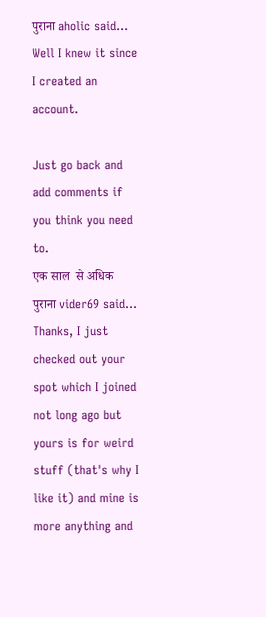पुराना aholic said…
Well I knew it since I created an account.

Just go back and add comments if you think you need to.
एक साल  से अधिक पुराना vider69 said…
Thanks, I just checked out your spot which I joined not long ago but yours is for weird stuff (that's why I like it) and mine is more anything and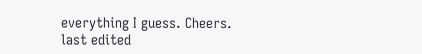everything I guess. Cheers.
last edited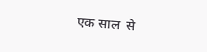एक साल  से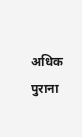अधिक पुराना